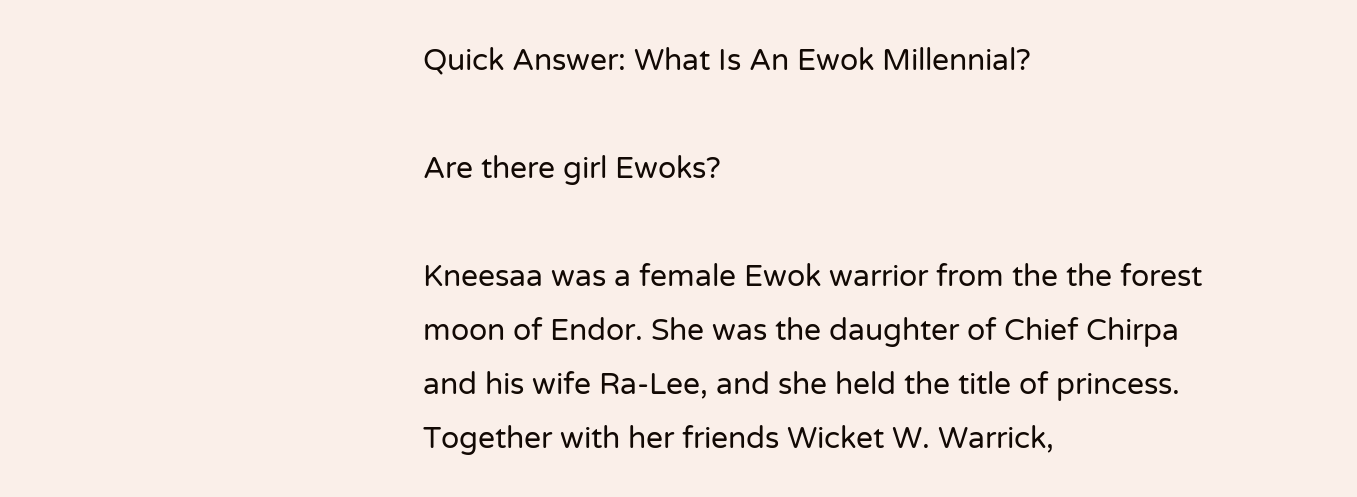Quick Answer: What Is An Ewok Millennial?

Are there girl Ewoks?

Kneesaa was a female Ewok warrior from the the forest moon of Endor. She was the daughter of Chief Chirpa and his wife Ra-Lee, and she held the title of princess. Together with her friends Wicket W. Warrick,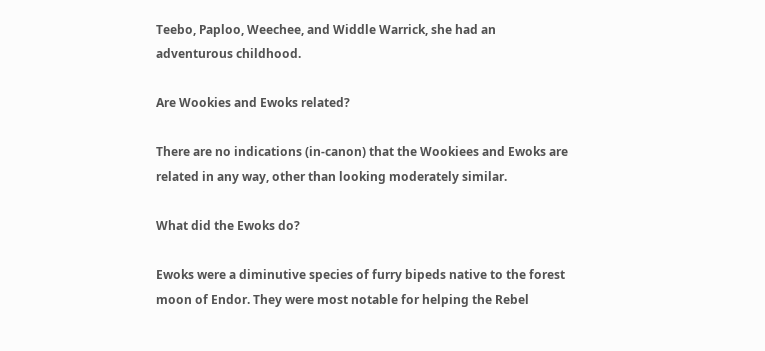Teebo, Paploo, Weechee, and Widdle Warrick, she had an adventurous childhood.

Are Wookies and Ewoks related?

There are no indications (in-canon) that the Wookiees and Ewoks are related in any way, other than looking moderately similar.

What did the Ewoks do?

Ewoks were a diminutive species of furry bipeds native to the forest moon of Endor. They were most notable for helping the Rebel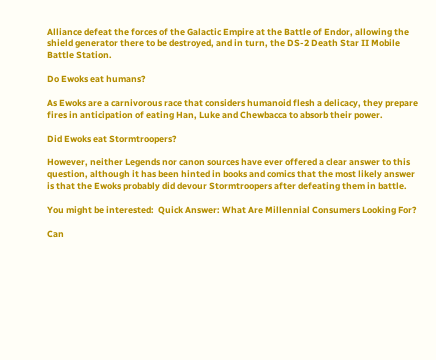Alliance defeat the forces of the Galactic Empire at the Battle of Endor, allowing the shield generator there to be destroyed, and in turn, the DS-2 Death Star II Mobile Battle Station.

Do Ewoks eat humans?

As Ewoks are a carnivorous race that considers humanoid flesh a delicacy, they prepare fires in anticipation of eating Han, Luke and Chewbacca to absorb their power.

Did Ewoks eat Stormtroopers?

However, neither Legends nor canon sources have ever offered a clear answer to this question, although it has been hinted in books and comics that the most likely answer is that the Ewoks probably did devour Stormtroopers after defeating them in battle.

You might be interested:  Quick Answer: What Are Millennial Consumers Looking For?

Can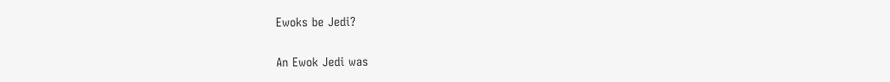Ewoks be Jedi?

An Ewok Jedi was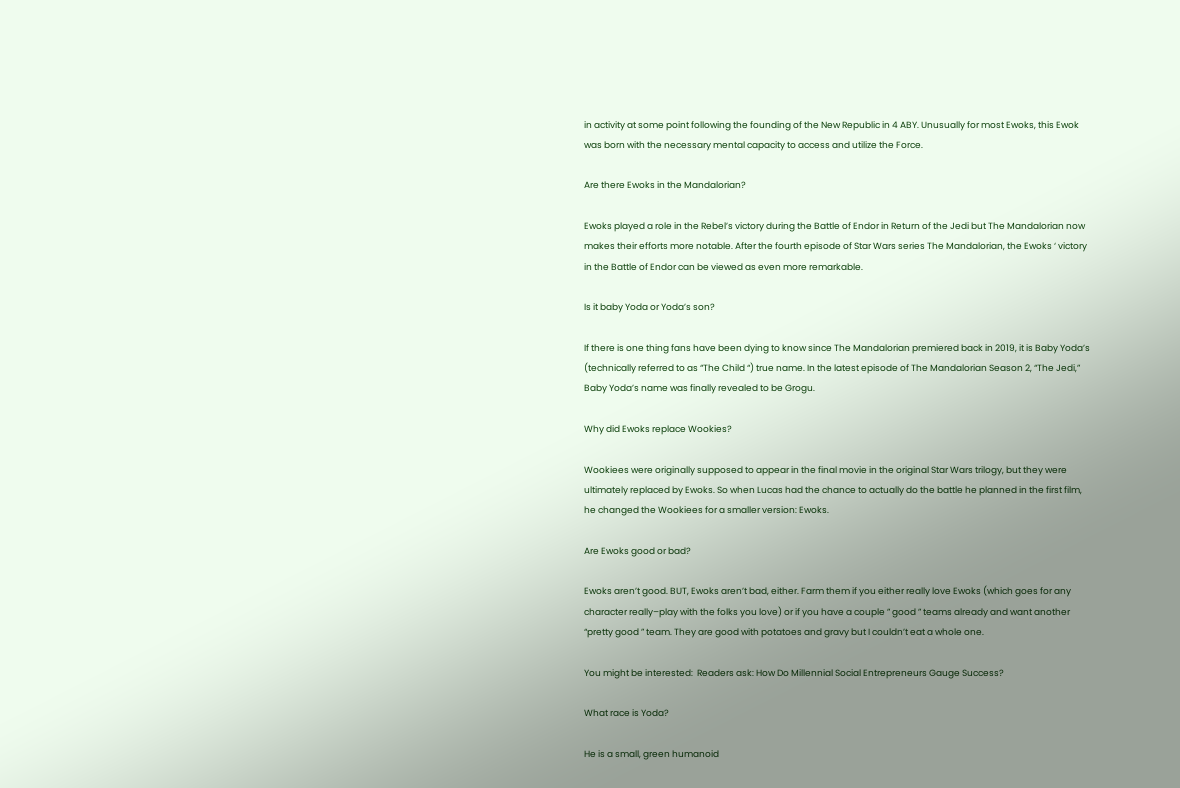in activity at some point following the founding of the New Republic in 4 ABY. Unusually for most Ewoks, this Ewok was born with the necessary mental capacity to access and utilize the Force.

Are there Ewoks in the Mandalorian?

Ewoks played a role in the Rebel’s victory during the Battle of Endor in Return of the Jedi but The Mandalorian now makes their efforts more notable. After the fourth episode of Star Wars series The Mandalorian, the Ewoks ‘ victory in the Battle of Endor can be viewed as even more remarkable.

Is it baby Yoda or Yoda’s son?

If there is one thing fans have been dying to know since The Mandalorian premiered back in 2019, it is Baby Yoda’s (technically referred to as “The Child “) true name. In the latest episode of The Mandalorian Season 2, “The Jedi,” Baby Yoda’s name was finally revealed to be Grogu.

Why did Ewoks replace Wookies?

Wookiees were originally supposed to appear in the final movie in the original Star Wars trilogy, but they were ultimately replaced by Ewoks. So when Lucas had the chance to actually do the battle he planned in the first film, he changed the Wookiees for a smaller version: Ewoks.

Are Ewoks good or bad?

Ewoks aren’t good. BUT, Ewoks aren’t bad, either. Farm them if you either really love Ewoks (which goes for any character really–play with the folks you love) or if you have a couple ” good ” teams already and want another “pretty good ” team. They are good with potatoes and gravy but I couldn’t eat a whole one.

You might be interested:  Readers ask: How Do Millennial Social Entrepreneurs Gauge Success?

What race is Yoda?

He is a small, green humanoid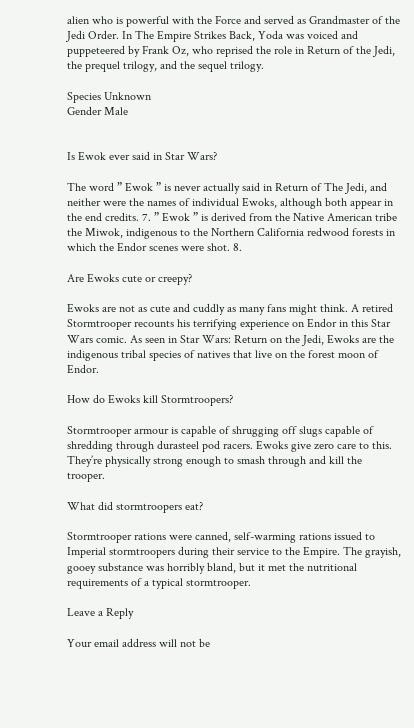alien who is powerful with the Force and served as Grandmaster of the Jedi Order. In The Empire Strikes Back, Yoda was voiced and puppeteered by Frank Oz, who reprised the role in Return of the Jedi, the prequel trilogy, and the sequel trilogy.

Species Unknown
Gender Male


Is Ewok ever said in Star Wars?

The word ” Ewok ” is never actually said in Return of The Jedi, and neither were the names of individual Ewoks, although both appear in the end credits. 7. ” Ewok ” is derived from the Native American tribe the Miwok, indigenous to the Northern California redwood forests in which the Endor scenes were shot. 8.

Are Ewoks cute or creepy?

Ewoks are not as cute and cuddly as many fans might think. A retired Stormtrooper recounts his terrifying experience on Endor in this Star Wars comic. As seen in Star Wars: Return on the Jedi, Ewoks are the indigenous tribal species of natives that live on the forest moon of Endor.

How do Ewoks kill Stormtroopers?

Stormtrooper armour is capable of shrugging off slugs capable of shredding through durasteel pod racers. Ewoks give zero care to this. They’re physically strong enough to smash through and kill the trooper.

What did stormtroopers eat?

Stormtrooper rations were canned, self-warming rations issued to Imperial stormtroopers during their service to the Empire. The grayish, gooey substance was horribly bland, but it met the nutritional requirements of a typical stormtrooper.

Leave a Reply

Your email address will not be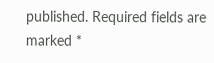published. Required fields are marked *